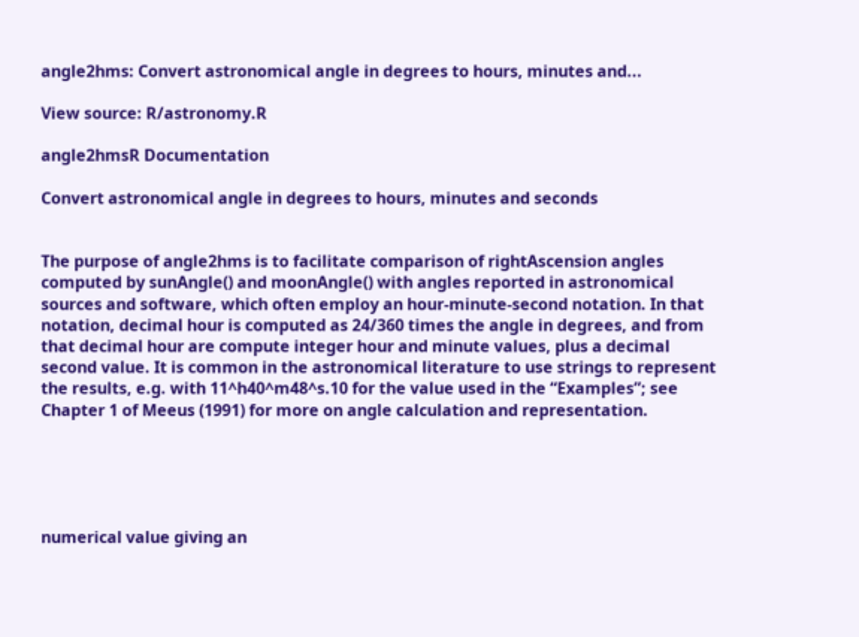angle2hms: Convert astronomical angle in degrees to hours, minutes and...

View source: R/astronomy.R

angle2hmsR Documentation

Convert astronomical angle in degrees to hours, minutes and seconds


The purpose of angle2hms is to facilitate comparison of rightAscension angles computed by sunAngle() and moonAngle() with angles reported in astronomical sources and software, which often employ an hour-minute-second notation. In that notation, decimal hour is computed as 24/360 times the angle in degrees, and from that decimal hour are compute integer hour and minute values, plus a decimal second value. It is common in the astronomical literature to use strings to represent the results, e.g. with 11^h40^m48^s.10 for the value used in the “Examples”; see Chapter 1 of Meeus (1991) for more on angle calculation and representation.





numerical value giving an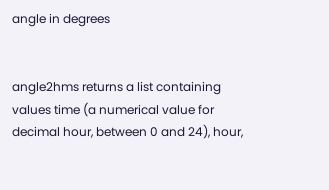angle in degrees


angle2hms returns a list containing values time (a numerical value for decimal hour, between 0 and 24), hour,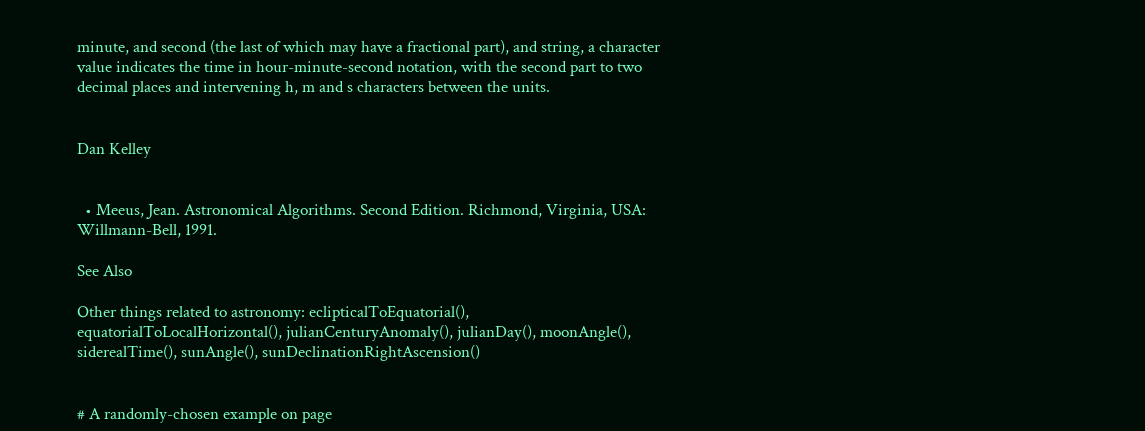minute, and second (the last of which may have a fractional part), and string, a character value indicates the time in hour-minute-second notation, with the second part to two decimal places and intervening h, m and s characters between the units.


Dan Kelley


  • Meeus, Jean. Astronomical Algorithms. Second Edition. Richmond, Virginia, USA: Willmann-Bell, 1991.

See Also

Other things related to astronomy: eclipticalToEquatorial(), equatorialToLocalHorizontal(), julianCenturyAnomaly(), julianDay(), moonAngle(), siderealTime(), sunAngle(), sunDeclinationRightAscension()


# A randomly-chosen example on page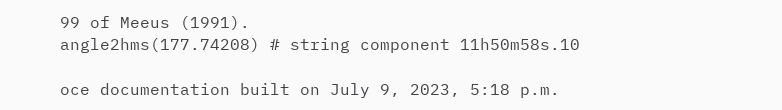99 of Meeus (1991).
angle2hms(177.74208) # string component 11h50m58s.10

oce documentation built on July 9, 2023, 5:18 p.m.